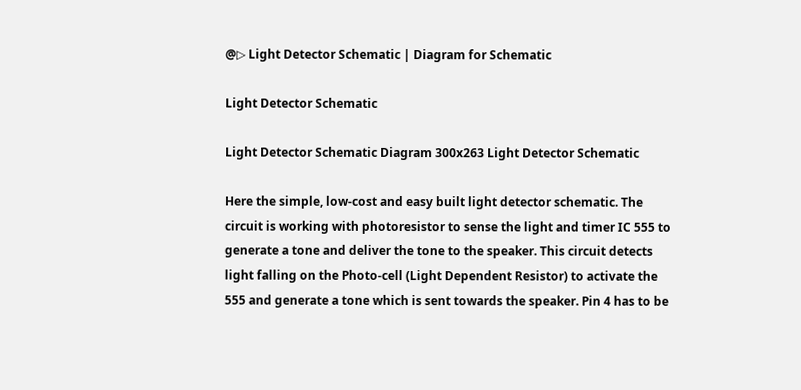@▷ Light Detector Schematic | Diagram for Schematic

Light Detector Schematic

Light Detector Schematic Diagram 300x263 Light Detector Schematic

Here the simple, low-cost and easy built light detector schematic. The circuit is working with photoresistor to sense the light and timer IC 555 to generate a tone and deliver the tone to the speaker. This circuit detects light falling on the Photo-cell (Light Dependent Resistor) to activate the 555 and generate a tone which is sent towards the speaker. Pin 4 has to be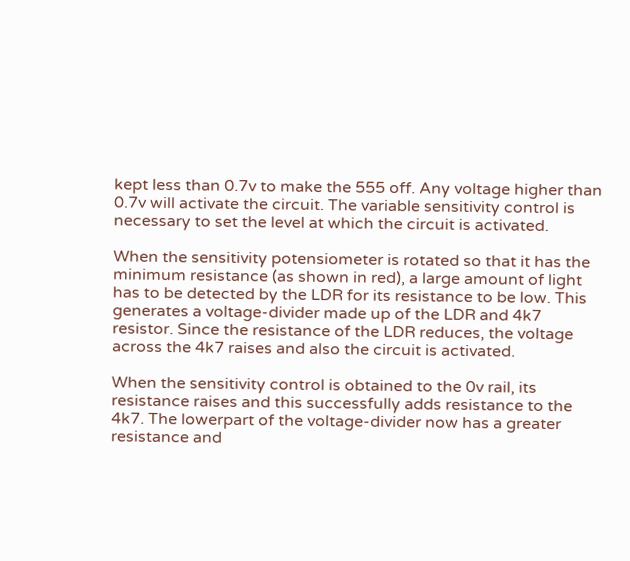kept less than 0.7v to make the 555 off. Any voltage higher than 0.7v will activate the circuit. The variable sensitivity control is necessary to set the level at which the circuit is activated.

When the sensitivity potensiometer is rotated so that it has the minimum resistance (as shown in red), a large amount of light has to be detected by the LDR for its resistance to be low. This generates a voltage-divider made up of the LDR and 4k7 resistor. Since the resistance of the LDR reduces, the voltage across the 4k7 raises and also the circuit is activated.

When the sensitivity control is obtained to the 0v rail, its resistance raises and this successfully adds resistance to the 4k7. The lowerpart of the voltage-divider now has a greater resistance and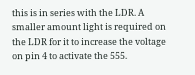this is in series with the LDR. A smaller amount light is required on the LDR for it to increase the voltage on pin 4 to activate the 555.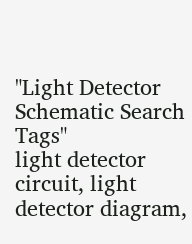"Light Detector Schematic Search Tags"
light detector circuit, light detector diagram,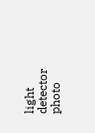light detector photo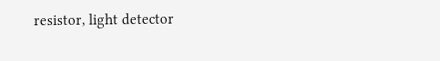resistor, light detector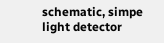schematic, simpe light detector